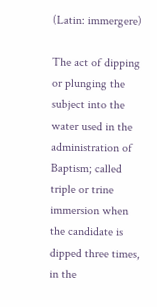(Latin: immergere)

The act of dipping or plunging the subject into the water used in the administration of Baptism; called triple or trine immersion when the candidate is dipped three times, in the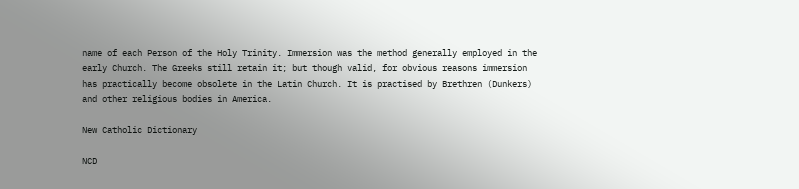name of each Person of the Holy Trinity. Immersion was the method generally employed in the early Church. The Greeks still retain it; but though valid, for obvious reasons immersion has practically become obsolete in the Latin Church. It is practised by Brethren (Dunkers) and other religious bodies in America.

New Catholic Dictionary

NCD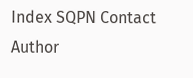Index SQPN Contact Author